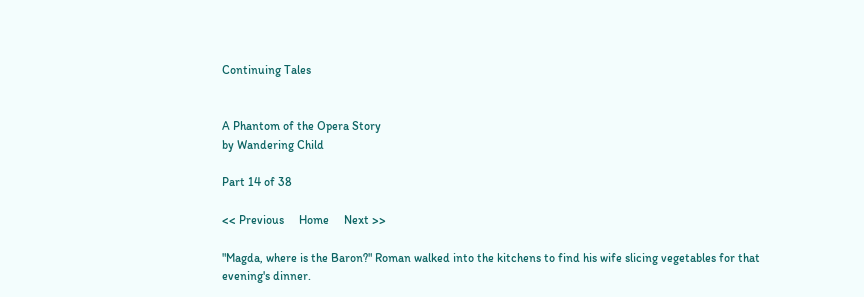Continuing Tales


A Phantom of the Opera Story
by Wandering Child

Part 14 of 38

<< Previous     Home     Next >>

"Magda, where is the Baron?" Roman walked into the kitchens to find his wife slicing vegetables for that evening's dinner.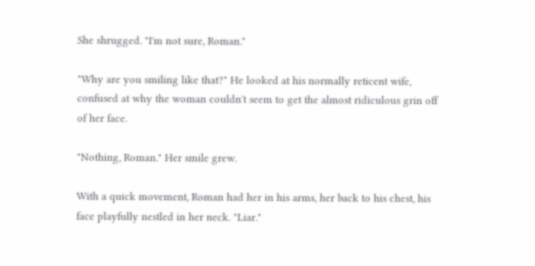She shrugged. "I'm not sure, Roman."

"Why are you smiling like that?" He looked at his normally reticent wife, confused at why the woman couldn't seem to get the almost ridiculous grin off of her face.

"Nothing, Roman." Her smile grew.

With a quick movement, Roman had her in his arms, her back to his chest, his face playfully nestled in her neck. "Liar."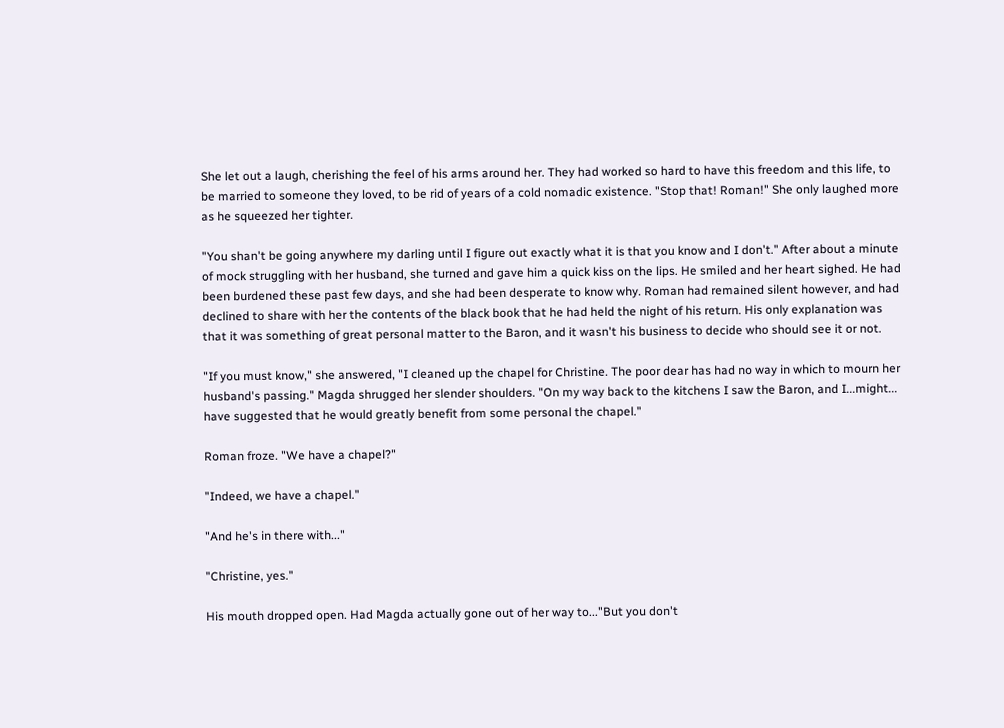She let out a laugh, cherishing the feel of his arms around her. They had worked so hard to have this freedom and this life, to be married to someone they loved, to be rid of years of a cold nomadic existence. "Stop that! Roman!" She only laughed more as he squeezed her tighter.

"You shan't be going anywhere my darling until I figure out exactly what it is that you know and I don't." After about a minute of mock struggling with her husband, she turned and gave him a quick kiss on the lips. He smiled and her heart sighed. He had been burdened these past few days, and she had been desperate to know why. Roman had remained silent however, and had declined to share with her the contents of the black book that he had held the night of his return. His only explanation was that it was something of great personal matter to the Baron, and it wasn't his business to decide who should see it or not.

"If you must know," she answered, "I cleaned up the chapel for Christine. The poor dear has had no way in which to mourn her husband's passing." Magda shrugged her slender shoulders. "On my way back to the kitchens I saw the Baron, and I...might... have suggested that he would greatly benefit from some personal the chapel."

Roman froze. "We have a chapel?"

"Indeed, we have a chapel."

"And he's in there with..."

"Christine, yes."

His mouth dropped open. Had Magda actually gone out of her way to..."But you don't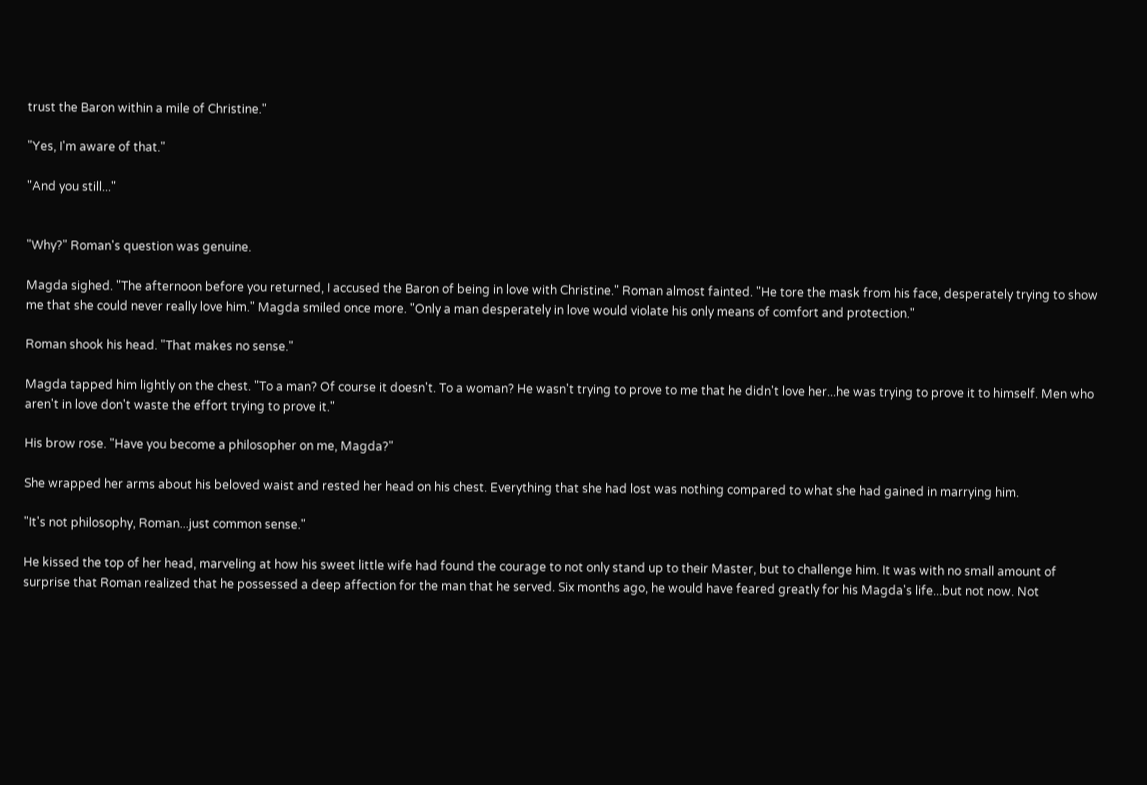trust the Baron within a mile of Christine."

"Yes, I'm aware of that."

"And you still..."


"Why?" Roman's question was genuine.

Magda sighed. "The afternoon before you returned, I accused the Baron of being in love with Christine." Roman almost fainted. "He tore the mask from his face, desperately trying to show me that she could never really love him." Magda smiled once more. "Only a man desperately in love would violate his only means of comfort and protection."

Roman shook his head. "That makes no sense."

Magda tapped him lightly on the chest. "To a man? Of course it doesn't. To a woman? He wasn't trying to prove to me that he didn't love her...he was trying to prove it to himself. Men who aren't in love don't waste the effort trying to prove it."

His brow rose. "Have you become a philosopher on me, Magda?"

She wrapped her arms about his beloved waist and rested her head on his chest. Everything that she had lost was nothing compared to what she had gained in marrying him.

"It's not philosophy, Roman...just common sense."

He kissed the top of her head, marveling at how his sweet little wife had found the courage to not only stand up to their Master, but to challenge him. It was with no small amount of surprise that Roman realized that he possessed a deep affection for the man that he served. Six months ago, he would have feared greatly for his Magda's life...but not now. Not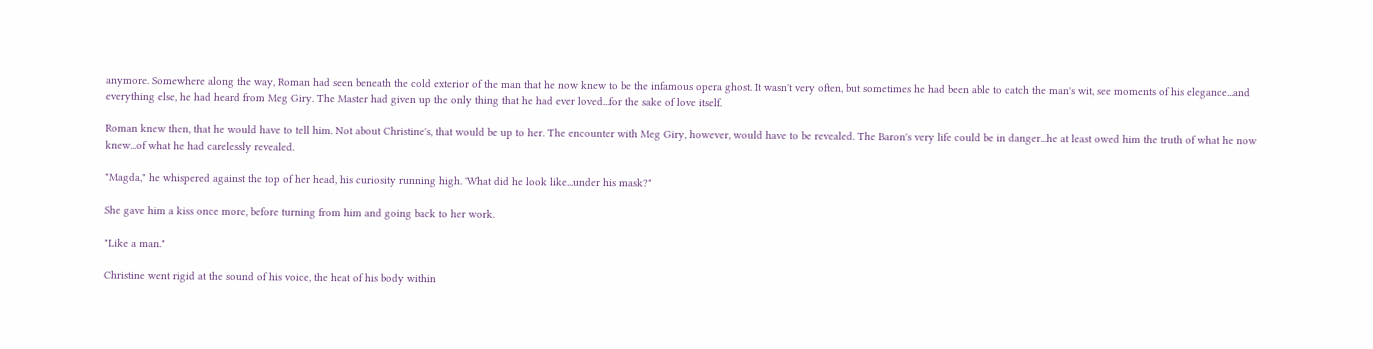anymore. Somewhere along the way, Roman had seen beneath the cold exterior of the man that he now knew to be the infamous opera ghost. It wasn't very often, but sometimes he had been able to catch the man's wit, see moments of his elegance...and everything else, he had heard from Meg Giry. The Master had given up the only thing that he had ever loved...for the sake of love itself.

Roman knew then, that he would have to tell him. Not about Christine's, that would be up to her. The encounter with Meg Giry, however, would have to be revealed. The Baron's very life could be in danger...he at least owed him the truth of what he now knew...of what he had carelessly revealed.

"Magda," he whispered against the top of her head, his curiosity running high. 'What did he look like...under his mask?"

She gave him a kiss once more, before turning from him and going back to her work.

"Like a man."

Christine went rigid at the sound of his voice, the heat of his body within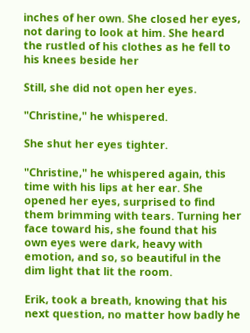inches of her own. She closed her eyes, not daring to look at him. She heard the rustled of his clothes as he fell to his knees beside her

Still, she did not open her eyes.

"Christine," he whispered.

She shut her eyes tighter.

"Christine," he whispered again, this time with his lips at her ear. She opened her eyes, surprised to find them brimming with tears. Turning her face toward his, she found that his own eyes were dark, heavy with emotion, and so, so beautiful in the dim light that lit the room.

Erik, took a breath, knowing that his next question, no matter how badly he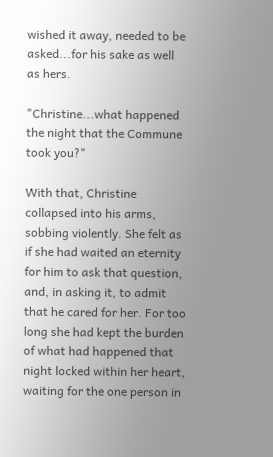wished it away, needed to be asked...for his sake as well as hers.

"Christine...what happened the night that the Commune took you?"

With that, Christine collapsed into his arms, sobbing violently. She felt as if she had waited an eternity for him to ask that question, and, in asking it, to admit that he cared for her. For too long she had kept the burden of what had happened that night locked within her heart, waiting for the one person in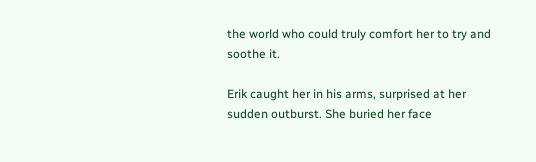the world who could truly comfort her to try and soothe it.

Erik caught her in his arms, surprised at her sudden outburst. She buried her face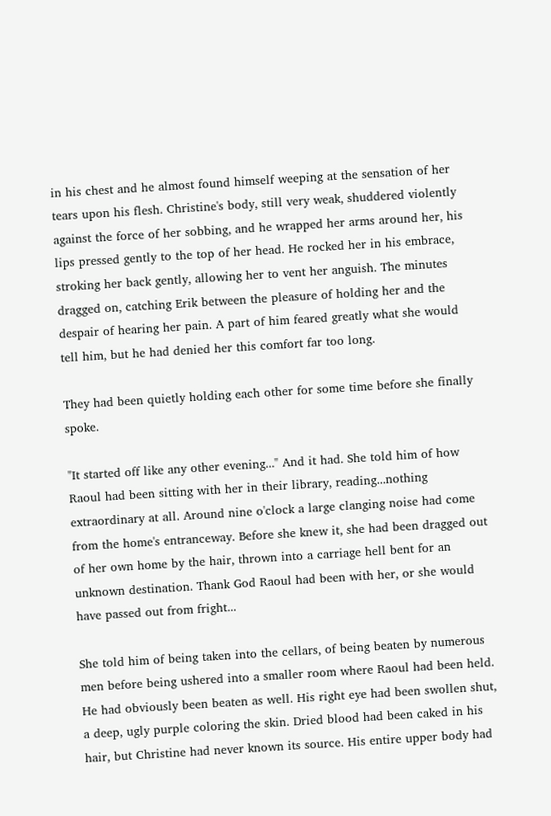in his chest and he almost found himself weeping at the sensation of her tears upon his flesh. Christine's body, still very weak, shuddered violently against the force of her sobbing, and he wrapped her arms around her, his lips pressed gently to the top of her head. He rocked her in his embrace, stroking her back gently, allowing her to vent her anguish. The minutes dragged on, catching Erik between the pleasure of holding her and the despair of hearing her pain. A part of him feared greatly what she would tell him, but he had denied her this comfort far too long.

They had been quietly holding each other for some time before she finally spoke.

"It started off like any other evening..." And it had. She told him of how Raoul had been sitting with her in their library, reading...nothing extraordinary at all. Around nine o'clock a large clanging noise had come from the home's entranceway. Before she knew it, she had been dragged out of her own home by the hair, thrown into a carriage hell bent for an unknown destination. Thank God Raoul had been with her, or she would have passed out from fright...

She told him of being taken into the cellars, of being beaten by numerous men before being ushered into a smaller room where Raoul had been held. He had obviously been beaten as well. His right eye had been swollen shut, a deep, ugly purple coloring the skin. Dried blood had been caked in his hair, but Christine had never known its source. His entire upper body had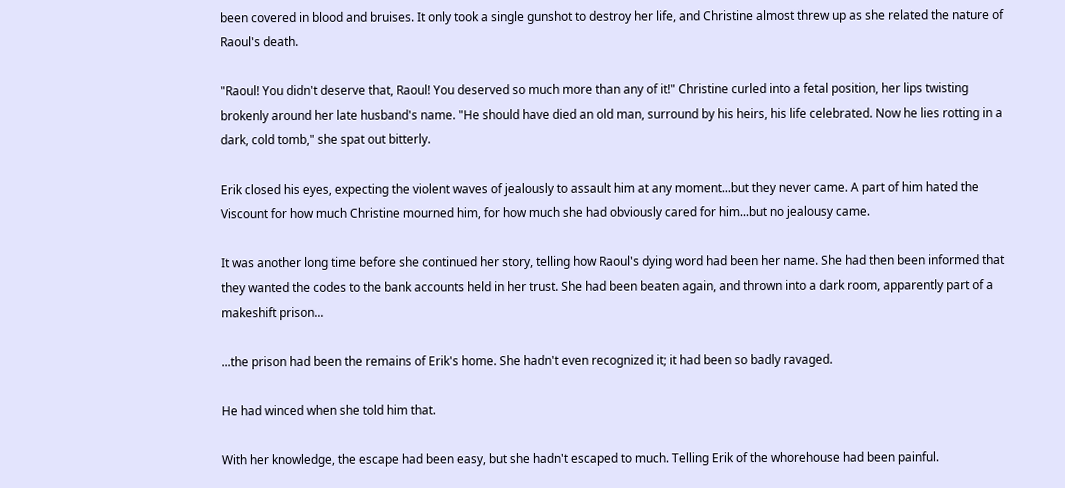been covered in blood and bruises. It only took a single gunshot to destroy her life, and Christine almost threw up as she related the nature of Raoul's death.

"Raoul! You didn't deserve that, Raoul! You deserved so much more than any of it!" Christine curled into a fetal position, her lips twisting brokenly around her late husband's name. "He should have died an old man, surround by his heirs, his life celebrated. Now he lies rotting in a dark, cold tomb," she spat out bitterly.

Erik closed his eyes, expecting the violent waves of jealously to assault him at any moment...but they never came. A part of him hated the Viscount for how much Christine mourned him, for how much she had obviously cared for him...but no jealousy came.

It was another long time before she continued her story, telling how Raoul's dying word had been her name. She had then been informed that they wanted the codes to the bank accounts held in her trust. She had been beaten again, and thrown into a dark room, apparently part of a makeshift prison...

...the prison had been the remains of Erik's home. She hadn't even recognized it; it had been so badly ravaged.

He had winced when she told him that.

With her knowledge, the escape had been easy, but she hadn't escaped to much. Telling Erik of the whorehouse had been painful.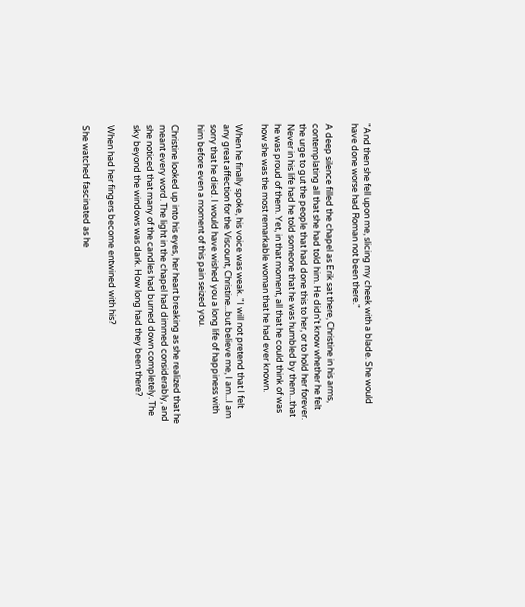"And then she fell upon me, slicing my cheek with a blade. She would have done worse had Roman not been there."

A deep silence filled the chapel as Erik sat there, Christine in his arms, contemplating all that she had told him. He didn't know whether he felt the urge to gut the people that had done this to her, or to hold her forever. Never in his life had he told someone that he was humbled by them...that he was proud of them. Yet, in that moment, all that he could think of was how she was the most remarkable woman that he had ever known.

When he finally spoke, his voice was weak. "I will not pretend that I felt any great affection for the Viscount, Christine...but believe me, I am...I am sorry that he died. I would have wished you a long life of happiness with him before even a moment of this pain seized you.

Christine looked up into his eyes, her heart breaking as she realized that he meant every word. The light in the chapel had dimmed considerably, and she noticed that many of the candles had burned down completely. The sky beyond the windows was dark. How long had they been there?

When had her fingers become entwined with his?

She watched fascinated as he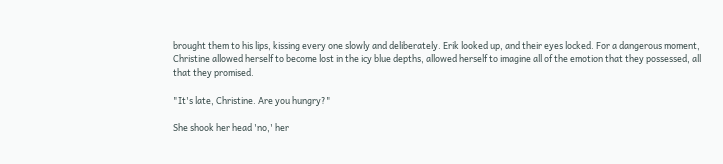brought them to his lips, kissing every one slowly and deliberately. Erik looked up, and their eyes locked. For a dangerous moment, Christine allowed herself to become lost in the icy blue depths, allowed herself to imagine all of the emotion that they possessed, all that they promised.

"It's late, Christine. Are you hungry?"

She shook her head 'no,' her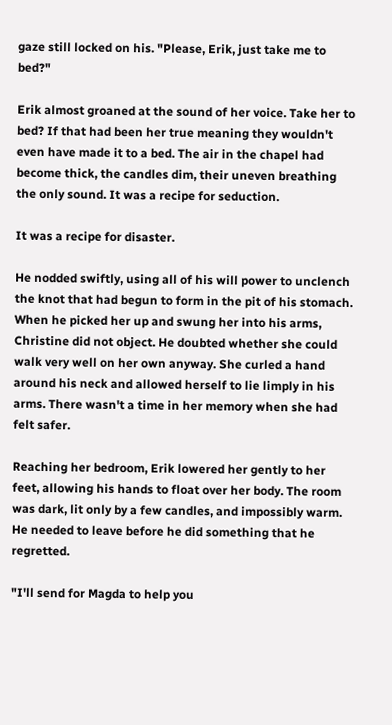gaze still locked on his. "Please, Erik, just take me to bed?"

Erik almost groaned at the sound of her voice. Take her to bed? If that had been her true meaning they wouldn't even have made it to a bed. The air in the chapel had become thick, the candles dim, their uneven breathing the only sound. It was a recipe for seduction.

It was a recipe for disaster.

He nodded swiftly, using all of his will power to unclench the knot that had begun to form in the pit of his stomach. When he picked her up and swung her into his arms, Christine did not object. He doubted whether she could walk very well on her own anyway. She curled a hand around his neck and allowed herself to lie limply in his arms. There wasn't a time in her memory when she had felt safer.

Reaching her bedroom, Erik lowered her gently to her feet, allowing his hands to float over her body. The room was dark, lit only by a few candles, and impossibly warm. He needed to leave before he did something that he regretted.

"I'll send for Magda to help you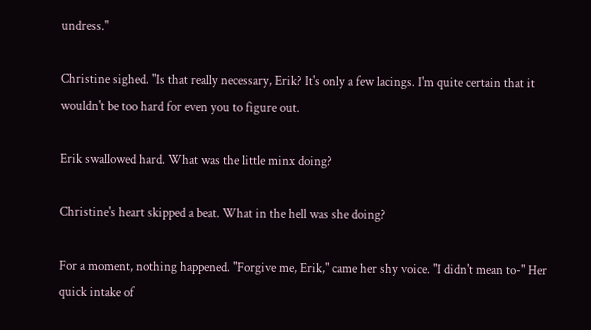undress."

Christine sighed. "Is that really necessary, Erik? It's only a few lacings. I'm quite certain that it wouldn't be too hard for even you to figure out.

Erik swallowed hard. What was the little minx doing?

Christine's heart skipped a beat. What in the hell was she doing?

For a moment, nothing happened. "Forgive me, Erik," came her shy voice. "I didn't mean to-" Her quick intake of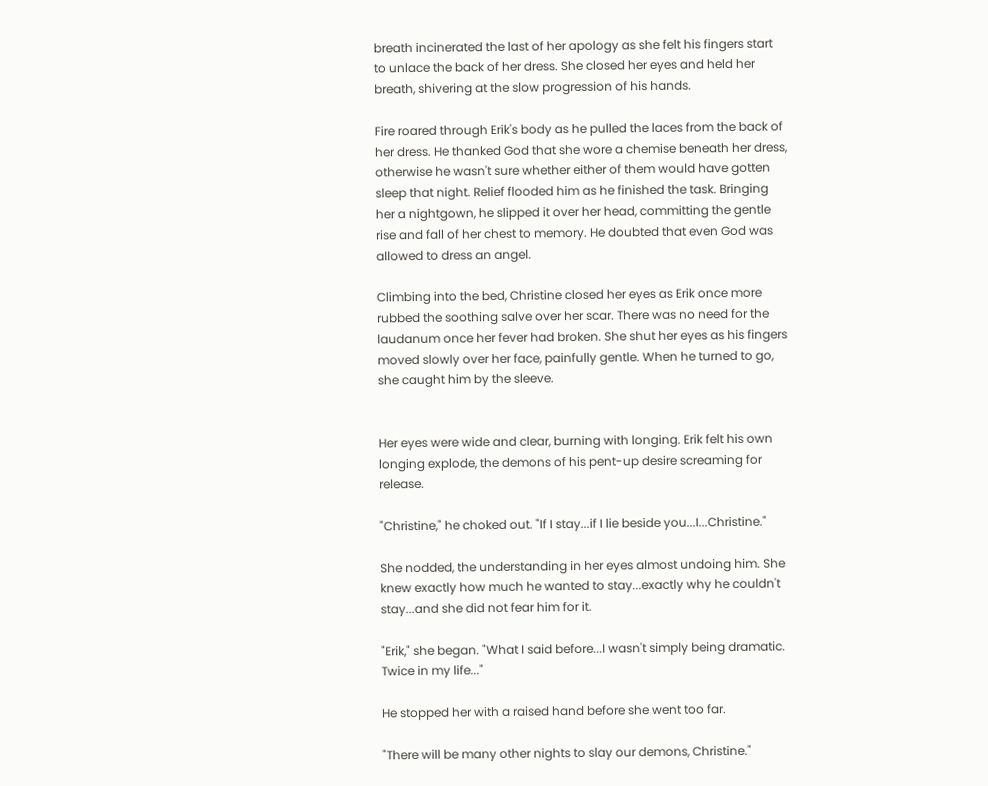breath incinerated the last of her apology as she felt his fingers start to unlace the back of her dress. She closed her eyes and held her breath, shivering at the slow progression of his hands.

Fire roared through Erik's body as he pulled the laces from the back of her dress. He thanked God that she wore a chemise beneath her dress, otherwise he wasn't sure whether either of them would have gotten sleep that night. Relief flooded him as he finished the task. Bringing her a nightgown, he slipped it over her head, committing the gentle rise and fall of her chest to memory. He doubted that even God was allowed to dress an angel.

Climbing into the bed, Christine closed her eyes as Erik once more rubbed the soothing salve over her scar. There was no need for the laudanum once her fever had broken. She shut her eyes as his fingers moved slowly over her face, painfully gentle. When he turned to go, she caught him by the sleeve.


Her eyes were wide and clear, burning with longing. Erik felt his own longing explode, the demons of his pent-up desire screaming for release.

"Christine," he choked out. "If I stay...if I lie beside you...I...Christine."

She nodded, the understanding in her eyes almost undoing him. She knew exactly how much he wanted to stay...exactly why he couldn't stay...and she did not fear him for it.

"Erik," she began. "What I said before...I wasn't simply being dramatic. Twice in my life..."

He stopped her with a raised hand before she went too far.

"There will be many other nights to slay our demons, Christine."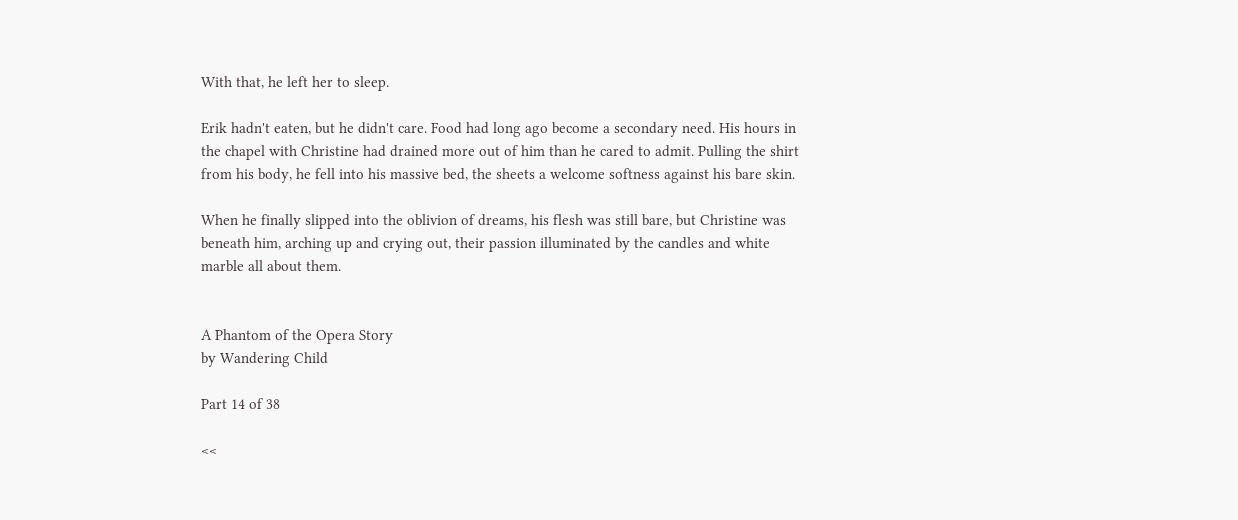With that, he left her to sleep.

Erik hadn't eaten, but he didn't care. Food had long ago become a secondary need. His hours in the chapel with Christine had drained more out of him than he cared to admit. Pulling the shirt from his body, he fell into his massive bed, the sheets a welcome softness against his bare skin.

When he finally slipped into the oblivion of dreams, his flesh was still bare, but Christine was beneath him, arching up and crying out, their passion illuminated by the candles and white marble all about them.


A Phantom of the Opera Story
by Wandering Child

Part 14 of 38

<<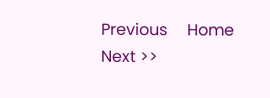Previous     Home     Next >>